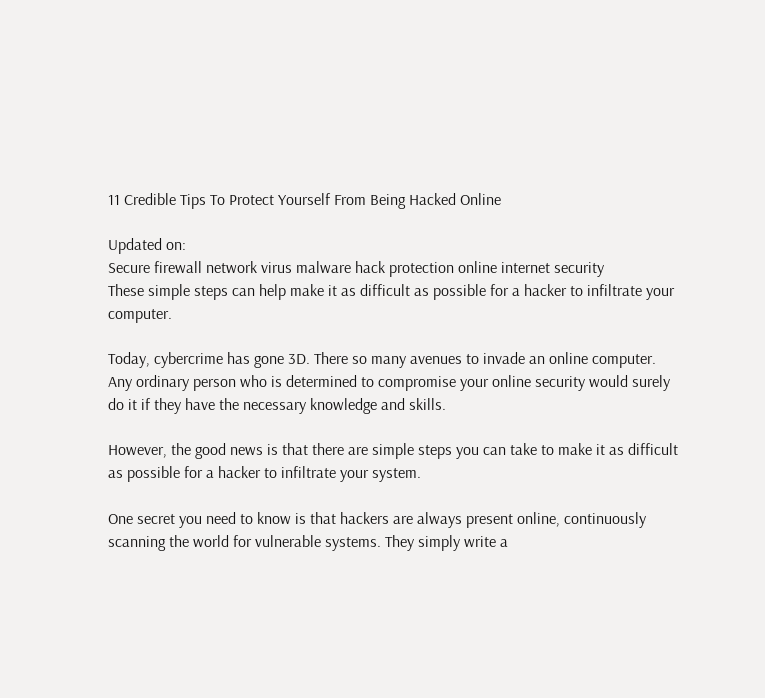11 Credible Tips To Protect Yourself From Being Hacked Online

Updated on:
Secure firewall network virus malware hack protection online internet security
These simple steps can help make it as difficult as possible for a hacker to infiltrate your computer.

Today, cybercrime has gone 3D. There so many avenues to invade an online computer. Any ordinary person who is determined to compromise your online security would surely do it if they have the necessary knowledge and skills.

However, the good news is that there are simple steps you can take to make it as difficult as possible for a hacker to infiltrate your system.

One secret you need to know is that hackers are always present online, continuously scanning the world for vulnerable systems. They simply write a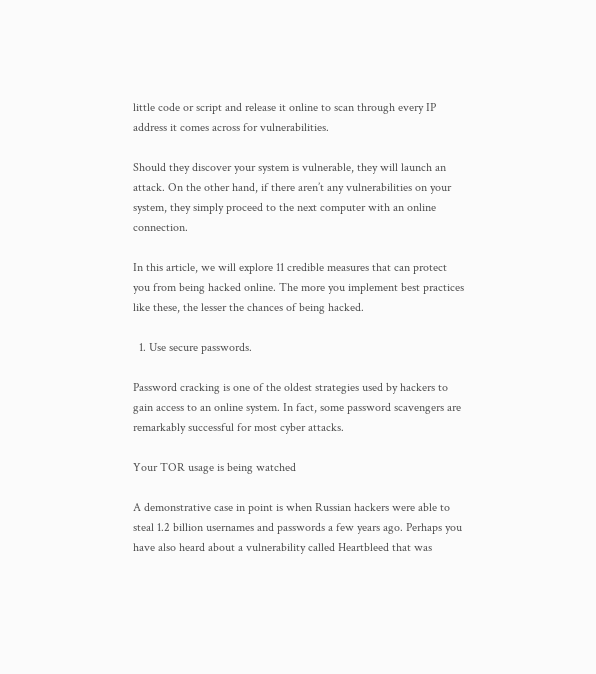little code or script and release it online to scan through every IP address it comes across for vulnerabilities.

Should they discover your system is vulnerable, they will launch an attack. On the other hand, if there aren’t any vulnerabilities on your system, they simply proceed to the next computer with an online connection.

In this article, we will explore 11 credible measures that can protect you from being hacked online. The more you implement best practices like these, the lesser the chances of being hacked.

  1. Use secure passwords.

Password cracking is one of the oldest strategies used by hackers to gain access to an online system. In fact, some password scavengers are remarkably successful for most cyber attacks.

Your TOR usage is being watched

A demonstrative case in point is when Russian hackers were able to steal 1.2 billion usernames and passwords a few years ago. Perhaps you have also heard about a vulnerability called Heartbleed that was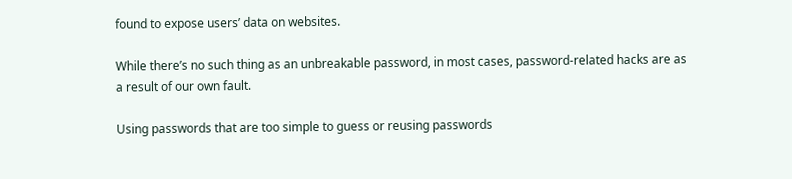found to expose users’ data on websites.

While there’s no such thing as an unbreakable password, in most cases, password-related hacks are as a result of our own fault.

Using passwords that are too simple to guess or reusing passwords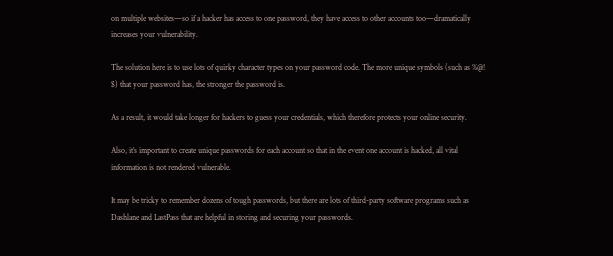on multiple websites—so if a hacker has access to one password, they have access to other accounts too—dramatically increases your vulnerability.

The solution here is to use lots of quirky character types on your password code. The more unique symbols (such as %@! $) that your password has, the stronger the password is.

As a result, it would take longer for hackers to guess your credentials, which therefore protects your online security.

Also, it’s important to create unique passwords for each account so that in the event one account is hacked, all vital information is not rendered vulnerable.

It may be tricky to remember dozens of tough passwords, but there are lots of third-party software programs such as Dashlane and LastPass that are helpful in storing and securing your passwords.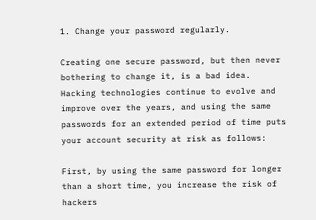1. Change your password regularly.

Creating one secure password, but then never bothering to change it, is a bad idea. Hacking technologies continue to evolve and improve over the years, and using the same passwords for an extended period of time puts your account security at risk as follows:

First, by using the same password for longer than a short time, you increase the risk of hackers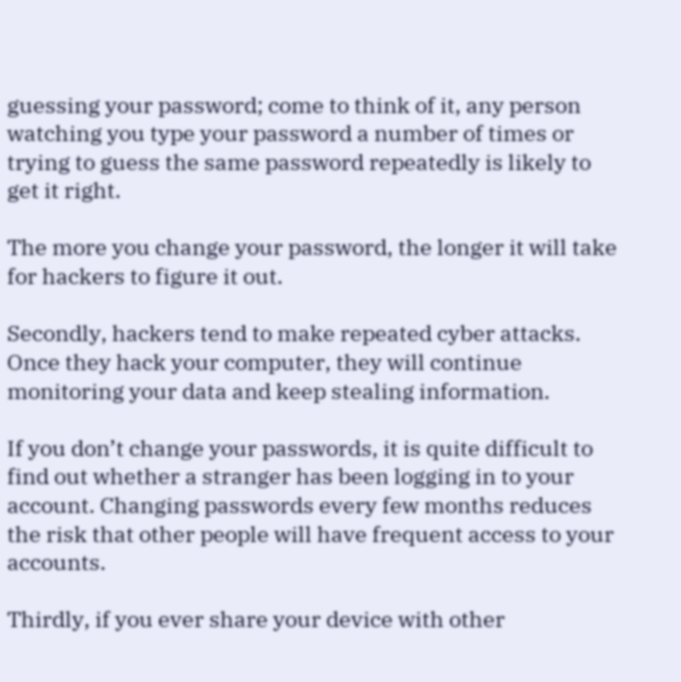guessing your password; come to think of it, any person watching you type your password a number of times or trying to guess the same password repeatedly is likely to get it right.

The more you change your password, the longer it will take for hackers to figure it out.

Secondly, hackers tend to make repeated cyber attacks. Once they hack your computer, they will continue monitoring your data and keep stealing information.

If you don’t change your passwords, it is quite difficult to find out whether a stranger has been logging in to your account. Changing passwords every few months reduces the risk that other people will have frequent access to your accounts.

Thirdly, if you ever share your device with other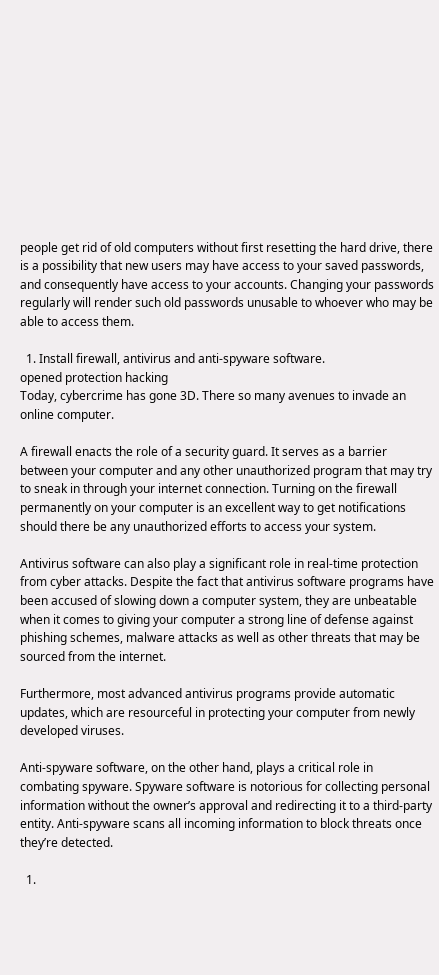people get rid of old computers without first resetting the hard drive, there is a possibility that new users may have access to your saved passwords, and consequently have access to your accounts. Changing your passwords regularly will render such old passwords unusable to whoever who may be able to access them.

  1. Install firewall, antivirus and anti-spyware software.
opened protection hacking
Today, cybercrime has gone 3D. There so many avenues to invade an online computer.

A firewall enacts the role of a security guard. It serves as a barrier between your computer and any other unauthorized program that may try to sneak in through your internet connection. Turning on the firewall permanently on your computer is an excellent way to get notifications should there be any unauthorized efforts to access your system.

Antivirus software can also play a significant role in real-time protection from cyber attacks. Despite the fact that antivirus software programs have been accused of slowing down a computer system, they are unbeatable when it comes to giving your computer a strong line of defense against phishing schemes, malware attacks as well as other threats that may be sourced from the internet.

Furthermore, most advanced antivirus programs provide automatic updates, which are resourceful in protecting your computer from newly developed viruses.

Anti-spyware software, on the other hand, plays a critical role in combating spyware. Spyware software is notorious for collecting personal information without the owner’s approval and redirecting it to a third-party entity. Anti-spyware scans all incoming information to block threats once they’re detected.

  1.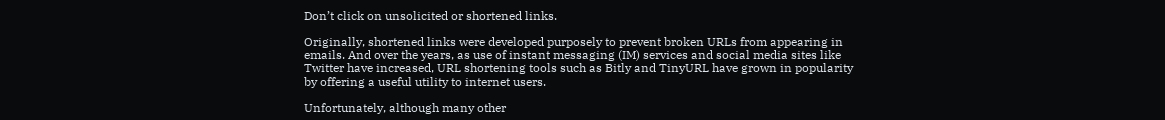Don’t click on unsolicited or shortened links.

Originally, shortened links were developed purposely to prevent broken URLs from appearing in emails. And over the years, as use of instant messaging (IM) services and social media sites like Twitter have increased, URL shortening tools such as Bitly and TinyURL have grown in popularity by offering a useful utility to internet users.

Unfortunately, although many other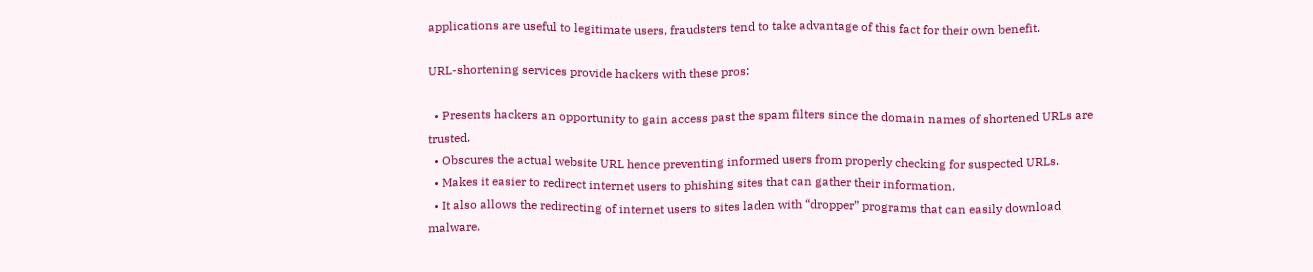applications are useful to legitimate users, fraudsters tend to take advantage of this fact for their own benefit.

URL-shortening services provide hackers with these pros:

  • Presents hackers an opportunity to gain access past the spam filters since the domain names of shortened URLs are trusted.
  • Obscures the actual website URL hence preventing informed users from properly checking for suspected URLs.
  • Makes it easier to redirect internet users to phishing sites that can gather their information.
  • It also allows the redirecting of internet users to sites laden with “dropper” programs that can easily download malware.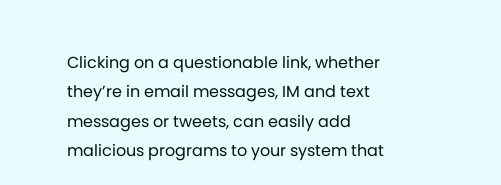Clicking on a questionable link, whether they’re in email messages, IM and text messages or tweets, can easily add malicious programs to your system that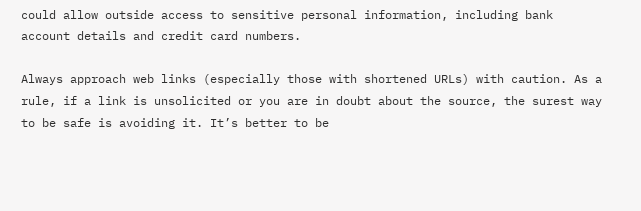could allow outside access to sensitive personal information, including bank account details and credit card numbers.

Always approach web links (especially those with shortened URLs) with caution. As a rule, if a link is unsolicited or you are in doubt about the source, the surest way to be safe is avoiding it. It’s better to be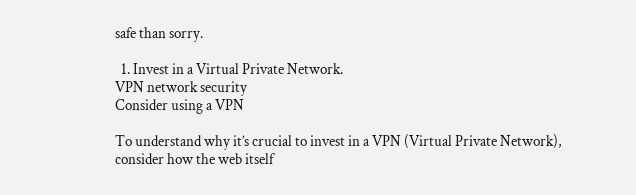safe than sorry.

  1. Invest in a Virtual Private Network.
VPN network security
Consider using a VPN

To understand why it’s crucial to invest in a VPN (Virtual Private Network), consider how the web itself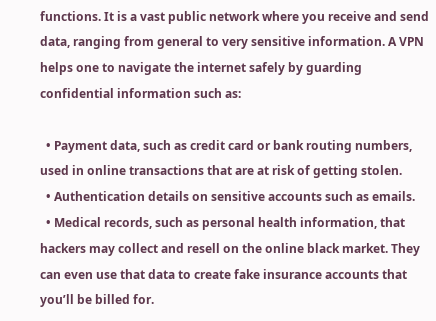functions. It is a vast public network where you receive and send data, ranging from general to very sensitive information. A VPN helps one to navigate the internet safely by guarding confidential information such as:

  • Payment data, such as credit card or bank routing numbers, used in online transactions that are at risk of getting stolen.
  • Authentication details on sensitive accounts such as emails.
  • Medical records, such as personal health information, that hackers may collect and resell on the online black market. They can even use that data to create fake insurance accounts that you’ll be billed for.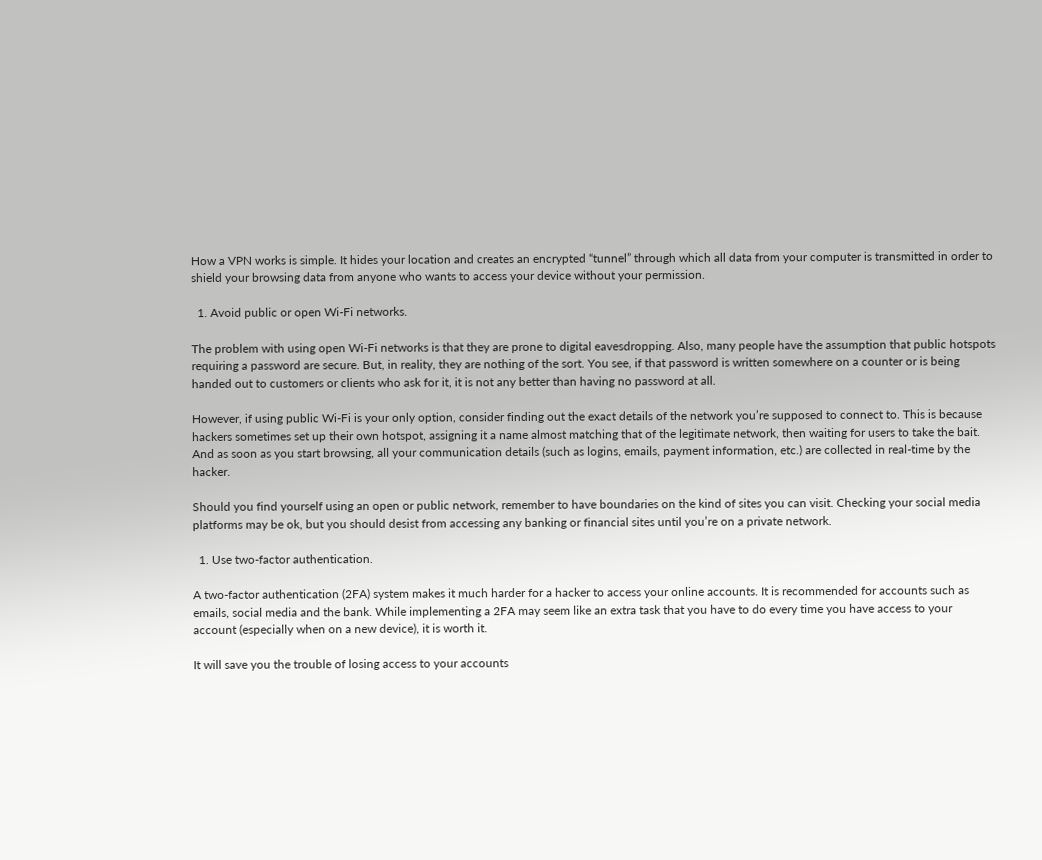How a VPN works is simple. It hides your location and creates an encrypted “tunnel” through which all data from your computer is transmitted in order to shield your browsing data from anyone who wants to access your device without your permission.

  1. Avoid public or open Wi-Fi networks.

The problem with using open Wi-Fi networks is that they are prone to digital eavesdropping. Also, many people have the assumption that public hotspots requiring a password are secure. But, in reality, they are nothing of the sort. You see, if that password is written somewhere on a counter or is being handed out to customers or clients who ask for it, it is not any better than having no password at all.

However, if using public Wi-Fi is your only option, consider finding out the exact details of the network you’re supposed to connect to. This is because hackers sometimes set up their own hotspot, assigning it a name almost matching that of the legitimate network, then waiting for users to take the bait. And as soon as you start browsing, all your communication details (such as logins, emails, payment information, etc.) are collected in real-time by the hacker.

Should you find yourself using an open or public network, remember to have boundaries on the kind of sites you can visit. Checking your social media platforms may be ok, but you should desist from accessing any banking or financial sites until you’re on a private network.

  1. Use two-factor authentication.

A two-factor authentication (2FA) system makes it much harder for a hacker to access your online accounts. It is recommended for accounts such as emails, social media and the bank. While implementing a 2FA may seem like an extra task that you have to do every time you have access to your account (especially when on a new device), it is worth it.

It will save you the trouble of losing access to your accounts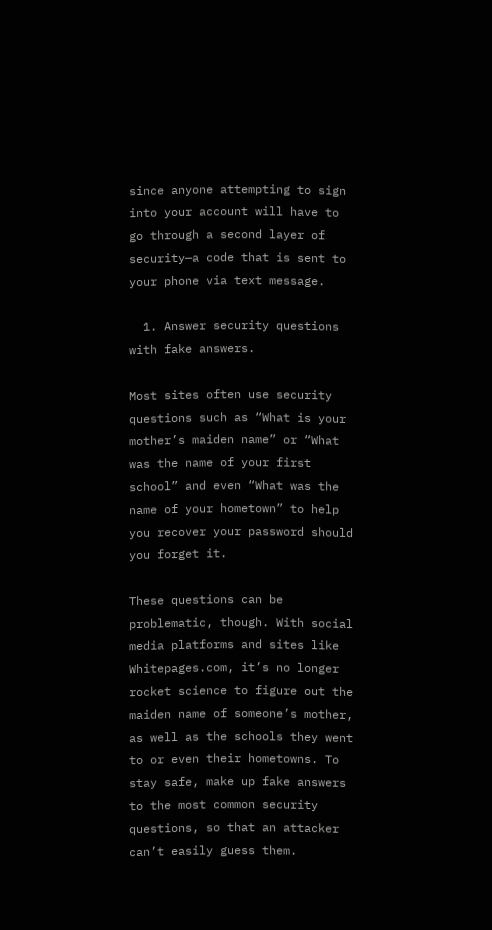since anyone attempting to sign into your account will have to go through a second layer of security—a code that is sent to your phone via text message.

  1. Answer security questions with fake answers.

Most sites often use security questions such as “What is your mother’s maiden name” or “What was the name of your first school” and even “What was the name of your hometown” to help you recover your password should you forget it.

These questions can be problematic, though. With social media platforms and sites like Whitepages.com, it’s no longer rocket science to figure out the maiden name of someone’s mother, as well as the schools they went to or even their hometowns. To stay safe, make up fake answers to the most common security questions, so that an attacker can’t easily guess them.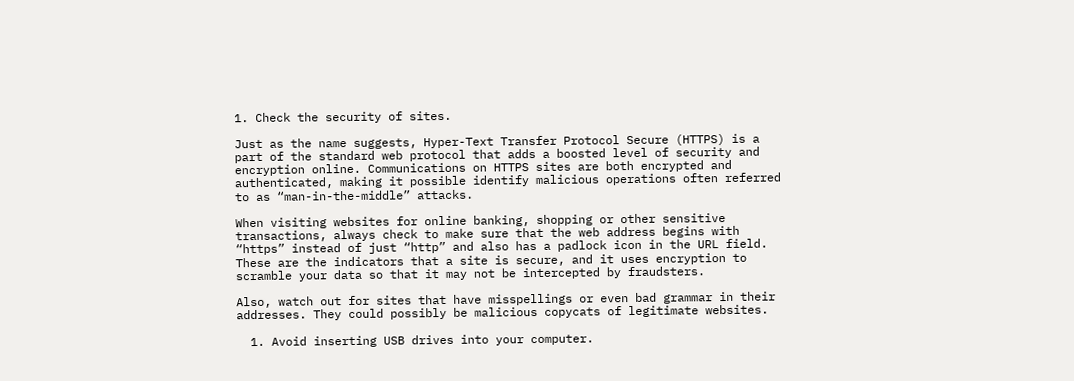1. Check the security of sites.

Just as the name suggests, Hyper-Text Transfer Protocol Secure (HTTPS) is a part of the standard web protocol that adds a boosted level of security and encryption online. Communications on HTTPS sites are both encrypted and authenticated, making it possible identify malicious operations often referred to as “man-in-the-middle” attacks.

When visiting websites for online banking, shopping or other sensitive transactions, always check to make sure that the web address begins with “https” instead of just “http” and also has a padlock icon in the URL field. These are the indicators that a site is secure, and it uses encryption to scramble your data so that it may not be intercepted by fraudsters.

Also, watch out for sites that have misspellings or even bad grammar in their addresses. They could possibly be malicious copycats of legitimate websites.

  1. Avoid inserting USB drives into your computer.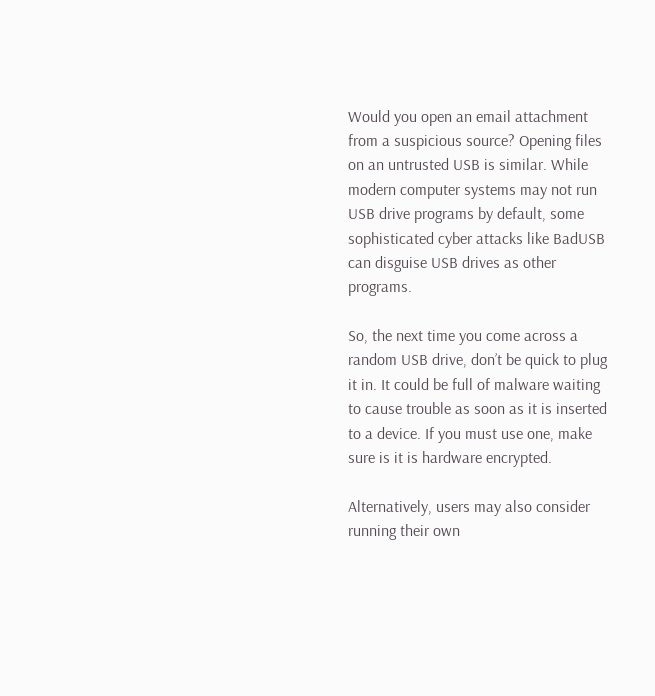Would you open an email attachment from a suspicious source? Opening files on an untrusted USB is similar. While modern computer systems may not run USB drive programs by default, some sophisticated cyber attacks like BadUSB can disguise USB drives as other programs.

So, the next time you come across a random USB drive, don’t be quick to plug it in. It could be full of malware waiting to cause trouble as soon as it is inserted to a device. If you must use one, make sure is it is hardware encrypted.

Alternatively, users may also consider running their own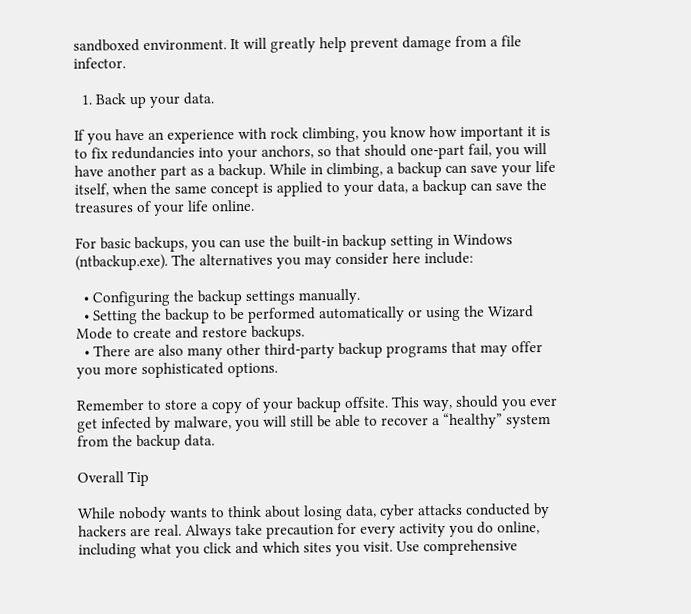sandboxed environment. It will greatly help prevent damage from a file infector.

  1. Back up your data.

If you have an experience with rock climbing, you know how important it is to fix redundancies into your anchors, so that should one-part fail, you will have another part as a backup. While in climbing, a backup can save your life itself, when the same concept is applied to your data, a backup can save the treasures of your life online.

For basic backups, you can use the built-in backup setting in Windows (ntbackup.exe). The alternatives you may consider here include:

  • Configuring the backup settings manually.
  • Setting the backup to be performed automatically or using the Wizard Mode to create and restore backups.
  • There are also many other third-party backup programs that may offer you more sophisticated options.

Remember to store a copy of your backup offsite. This way, should you ever get infected by malware, you will still be able to recover a “healthy” system from the backup data.

Overall Tip

While nobody wants to think about losing data, cyber attacks conducted by hackers are real. Always take precaution for every activity you do online, including what you click and which sites you visit. Use comprehensive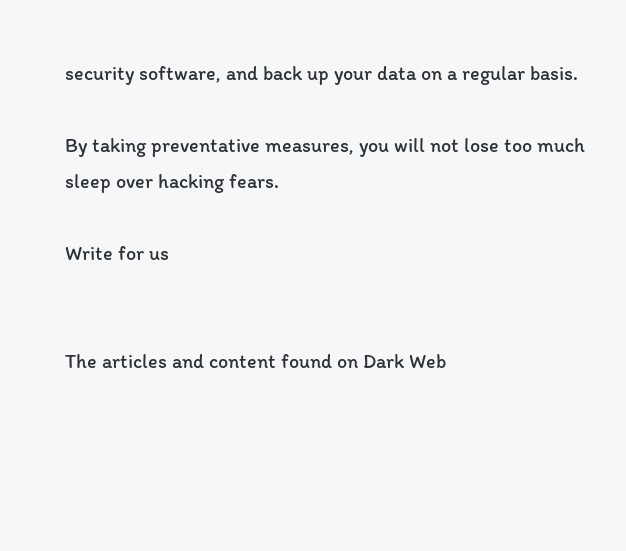security software, and back up your data on a regular basis.

By taking preventative measures, you will not lose too much sleep over hacking fears.

Write for us


The articles and content found on Dark Web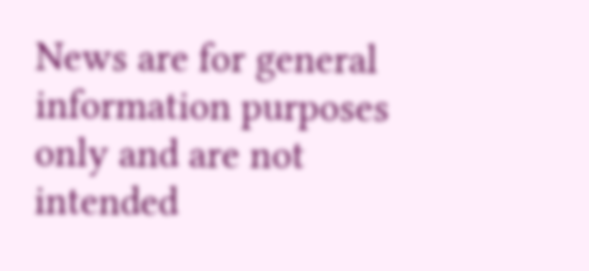News are for general information purposes only and are not intended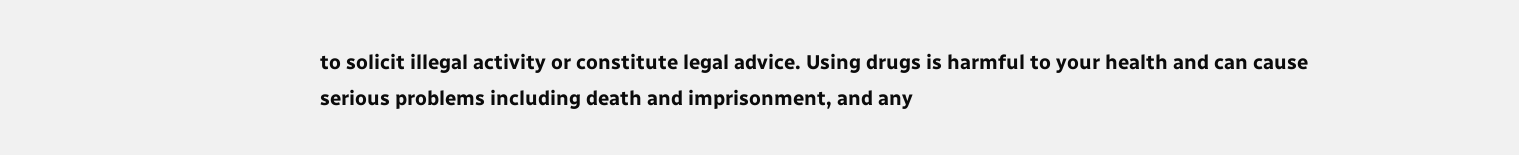to solicit illegal activity or constitute legal advice. Using drugs is harmful to your health and can cause serious problems including death and imprisonment, and any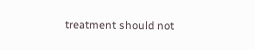treatment should not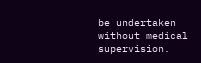be undertaken without medical supervision.